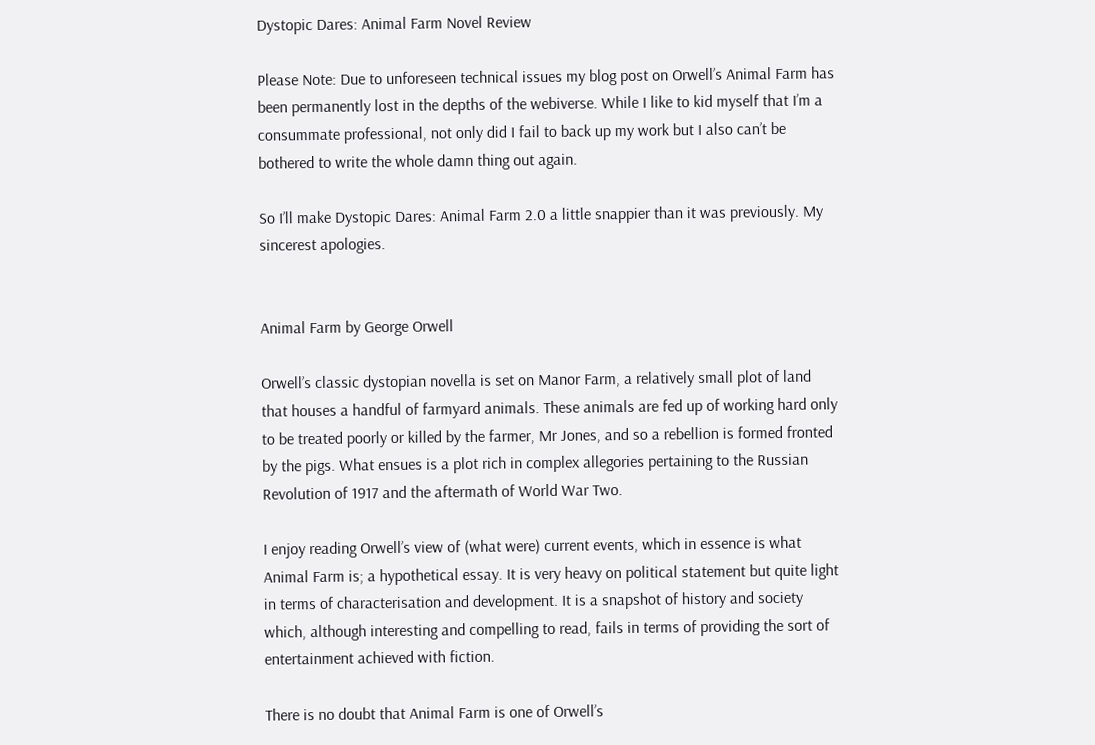Dystopic Dares: Animal Farm Novel Review

Please Note: Due to unforeseen technical issues my blog post on Orwell’s Animal Farm has been permanently lost in the depths of the webiverse. While I like to kid myself that I’m a consummate professional, not only did I fail to back up my work but I also can’t be bothered to write the whole damn thing out again.

So I’ll make Dystopic Dares: Animal Farm 2.0 a little snappier than it was previously. My sincerest apologies.


Animal Farm by George Orwell

Orwell’s classic dystopian novella is set on Manor Farm, a relatively small plot of land that houses a handful of farmyard animals. These animals are fed up of working hard only to be treated poorly or killed by the farmer, Mr Jones, and so a rebellion is formed fronted by the pigs. What ensues is a plot rich in complex allegories pertaining to the Russian Revolution of 1917 and the aftermath of World War Two.

I enjoy reading Orwell’s view of (what were) current events, which in essence is what Animal Farm is; a hypothetical essay. It is very heavy on political statement but quite light in terms of characterisation and development. It is a snapshot of history and society which, although interesting and compelling to read, fails in terms of providing the sort of entertainment achieved with fiction.

There is no doubt that Animal Farm is one of Orwell’s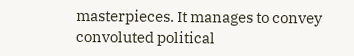masterpieces. It manages to convey convoluted political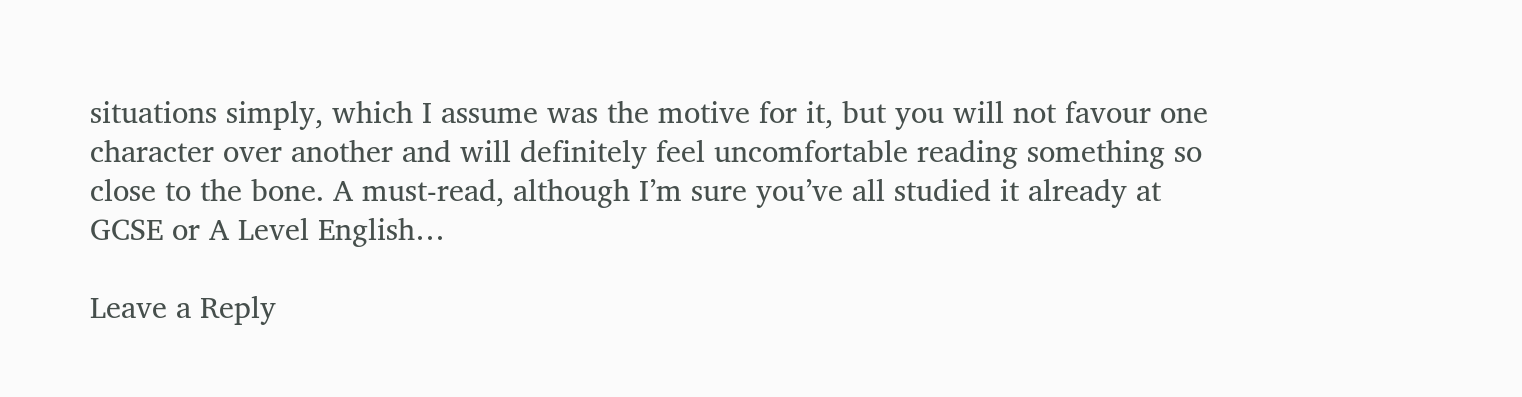situations simply, which I assume was the motive for it, but you will not favour one character over another and will definitely feel uncomfortable reading something so close to the bone. A must-read, although I’m sure you’ve all studied it already at GCSE or A Level English…

Leave a Reply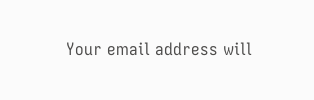Your email address will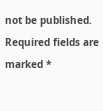not be published. Required fields are marked *